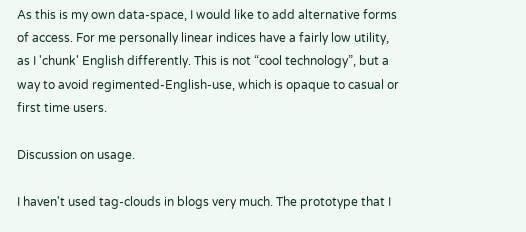As this is my own data-space, I would like to add alternative forms of access. For me personally linear indices have a fairly low utility, as I 'chunk' English differently. This is not “cool technology”, but a way to avoid regimented-English-use, which is opaque to casual or first time users.

Discussion on usage.

I haven't used tag-clouds in blogs very much. The prototype that I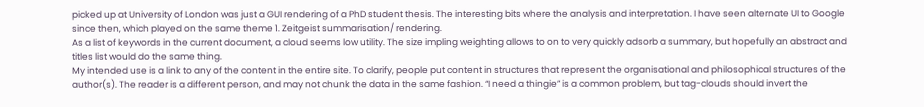picked up at University of London was just a GUI rendering of a PhD student thesis. The interesting bits where the analysis and interpretation. I have seen alternate UI to Google since then, which played on the same theme 1. Zeitgeist summarisation/ rendering.
As a list of keywords in the current document, a cloud seems low utility. The size impling weighting allows to on to very quickly adsorb a summary, but hopefully an abstract and titles list would do the same thing.
My intended use is a link to any of the content in the entire site. To clarify, people put content in structures that represent the organisational and philosophical structures of the author(s). The reader is a different person, and may not chunk the data in the same fashion. “I need a thingie” is a common problem, but tag-clouds should invert the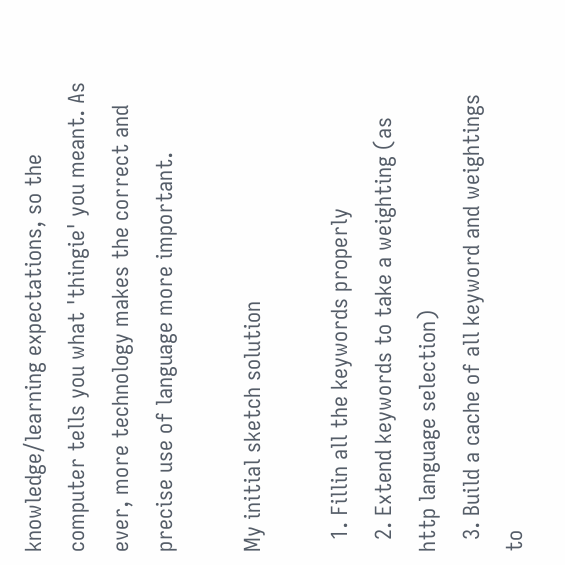knowledge/learning expectations, so the computer tells you what 'thingie' you meant. As ever, more technology makes the correct and precise use of language more important.

My initial sketch solution

  1. Fillin all the keywords properly
  2. Extend keywords to take a weighting (as http language selection)
  3. Build a cache of all keyword and weightings to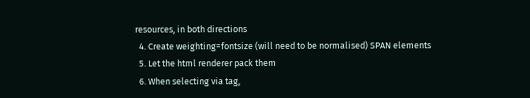resources, in both directions
  4. Create weighting=fontsize (will need to be normalised) SPAN elements
  5. Let the html renderer pack them
  6. When selecting via tag,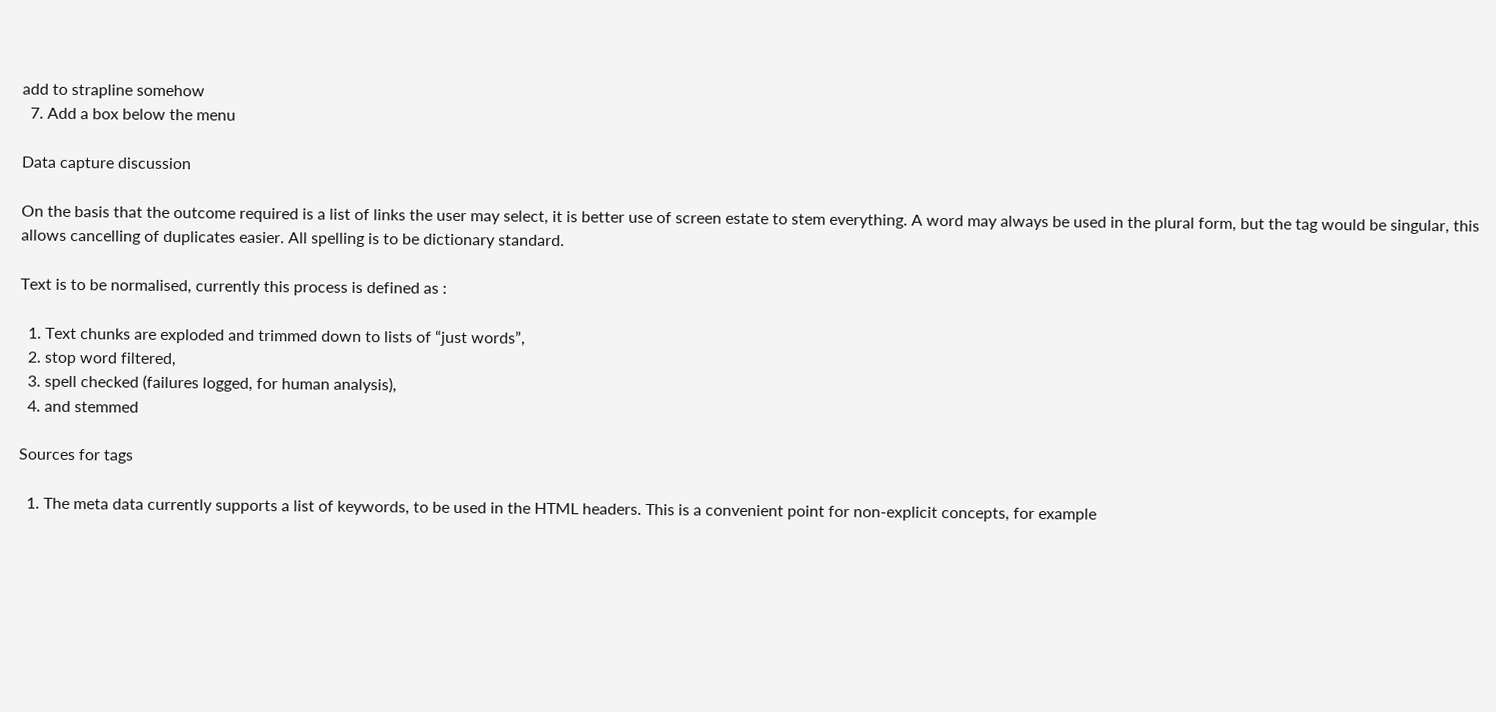add to strapline somehow
  7. Add a box below the menu

Data capture discussion

On the basis that the outcome required is a list of links the user may select, it is better use of screen estate to stem everything. A word may always be used in the plural form, but the tag would be singular, this allows cancelling of duplicates easier. All spelling is to be dictionary standard.

Text is to be normalised, currently this process is defined as :

  1. Text chunks are exploded and trimmed down to lists of “just words”,
  2. stop word filtered,
  3. spell checked (failures logged, for human analysis),
  4. and stemmed

Sources for tags

  1. The meta data currently supports a list of keywords, to be used in the HTML headers. This is a convenient point for non-explicit concepts, for example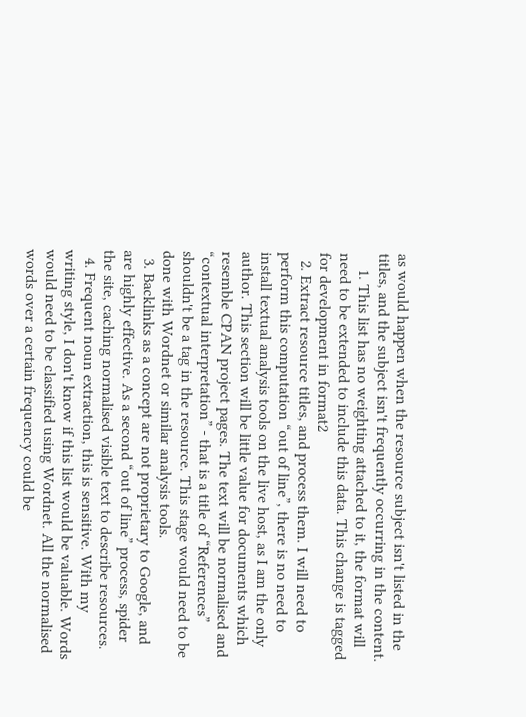as would happen when the resource subject isn't listed in the titles, and the subject isn't frequently occurring in the content.
    1. This list has no weighting attached to it, the format will need to be extended to include this data. This change is tagged for development in format2
  2. Extract resource titles, and process them. I will need to perform this computation “out of line”, there is no need to install textual analysis tools on the live host, as I am the only author. This section will be little value for documents which resemble CPAN project pages. The text will be normalised and “contextual interpretation” - that is a title of “References” shouldn't be a tag in the resource. This stage would need to be done with Wordnet or similar analysis tools.
  3. Backlinks as a concept are not proprietary to Google, and are highly effective. As a second “out of line” process, spider the site, caching normalised visible text to describe resources.
  4. Frequent noun extraction, this is sensitive. With my writing style, I don't know if this list would be valuable. Words would need to be classified using Wordnet. All the normalised words over a certain frequency could be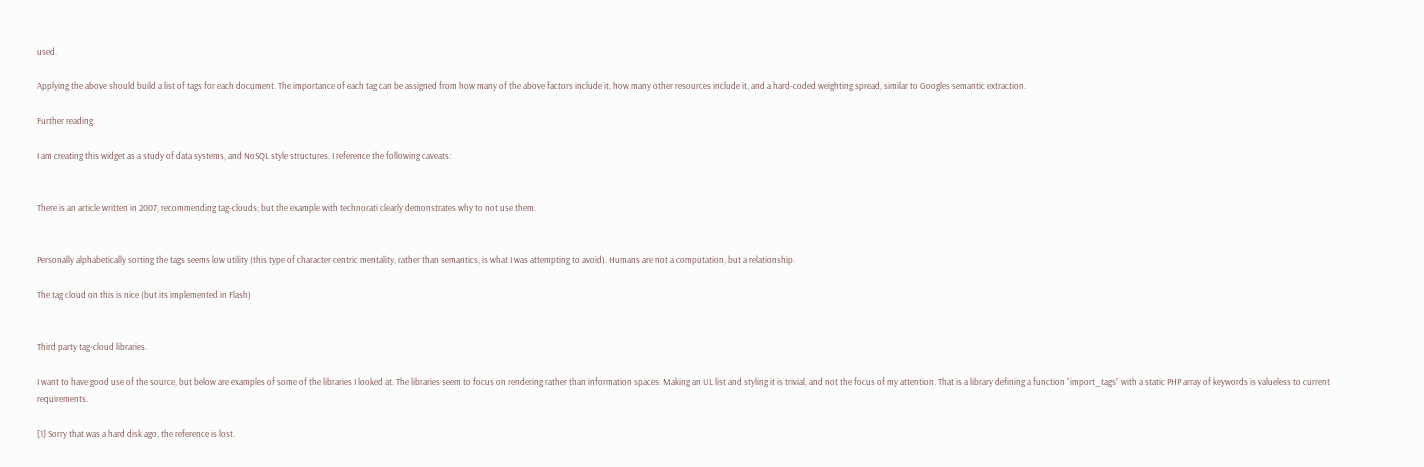used.

Applying the above should build a list of tags for each document. The importance of each tag can be assigned from how many of the above factors include it, how many other resources include it, and a hard-coded weighting spread, similar to Googles semantic extraction.

Further reading.

I am creating this widget as a study of data systems, and NoSQL style structures. I reference the following caveats:


There is an article written in 2007, recommending tag-clouds; but the example with technorati clearly demonstrates why to not use them.


Personally alphabetically sorting the tags seems low utility (this type of character centric mentality, rather than semantics, is what I was attempting to avoid). Humans are not a computation, but a relationship.

The tag cloud on this is nice (but its implemented in Flash)


Third party tag-cloud libraries.

I want to have good use of the source, but below are examples of some of the libraries I looked at. The libraries seem to focus on rendering rather than information spaces. Making an UL list and styling it is trivial, and not the focus of my attention. That is a library defining a function “import_tags” with a static PHP array of keywords is valueless to current requirements.

[1] Sorry that was a hard disk ago, the reference is lost.